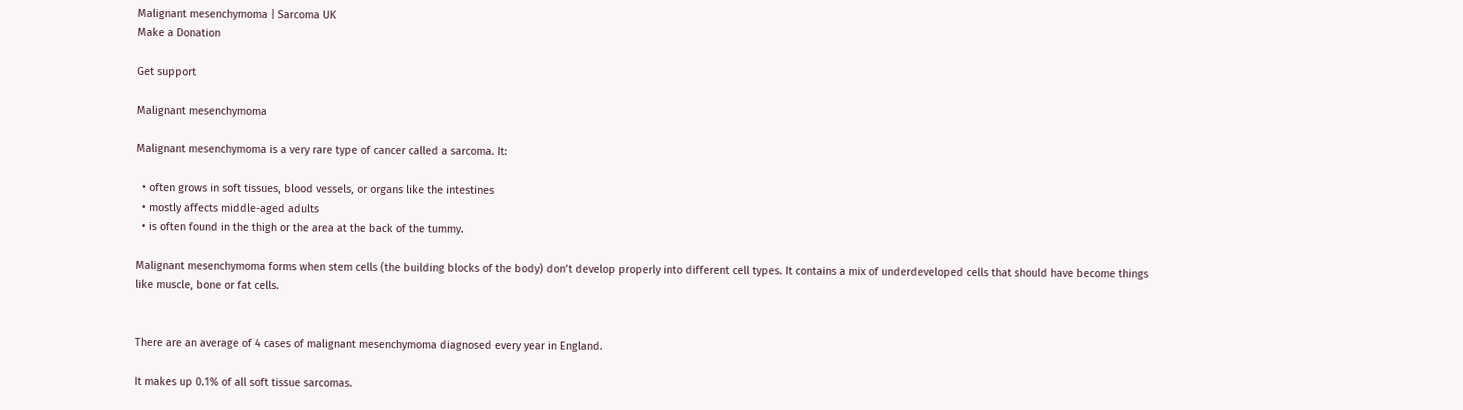Malignant mesenchymoma | Sarcoma UK
Make a Donation

Get support

Malignant mesenchymoma

Malignant mesenchymoma is a very rare type of cancer called a sarcoma. It:

  • often grows in soft tissues, blood vessels, or organs like the intestines
  • mostly affects middle-aged adults
  • is often found in the thigh or the area at the back of the tummy.

Malignant mesenchymoma forms when stem cells (the building blocks of the body) don’t develop properly into different cell types. It contains a mix of underdeveloped cells that should have become things like muscle, bone or fat cells.


There are an average of 4 cases of malignant mesenchymoma diagnosed every year in England.

It makes up 0.1% of all soft tissue sarcomas.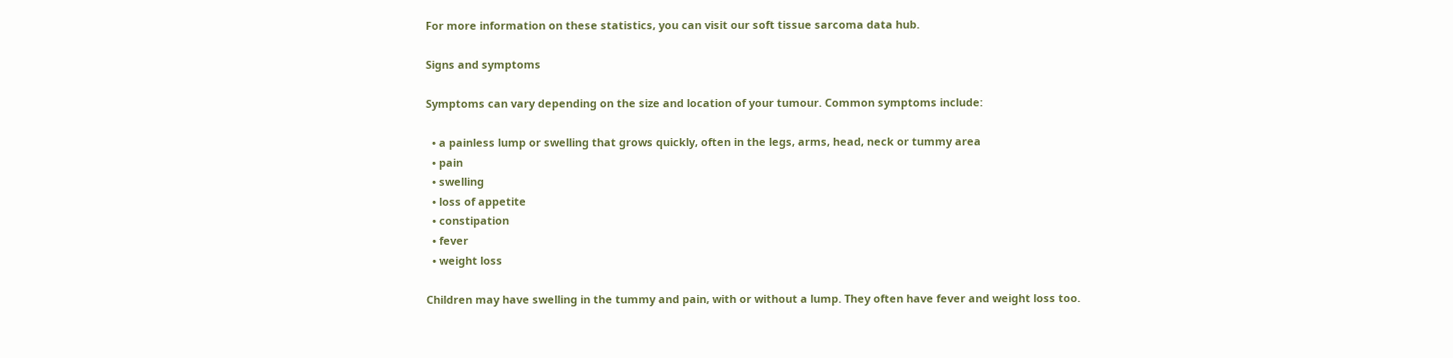For more information on these statistics, you can visit our soft tissue sarcoma data hub.

Signs and symptoms

Symptoms can vary depending on the size and location of your tumour. Common symptoms include:

  • a painless lump or swelling that grows quickly, often in the legs, arms, head, neck or tummy area
  • pain
  • swelling
  • loss of appetite
  • constipation
  • fever
  • weight loss

Children may have swelling in the tummy and pain, with or without a lump. They often have fever and weight loss too.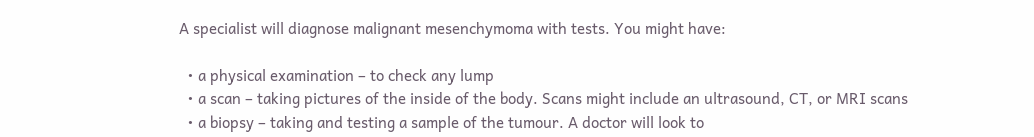A specialist will diagnose malignant mesenchymoma with tests. You might have:

  • a physical examination – to check any lump
  • a scan – taking pictures of the inside of the body. Scans might include an ultrasound, CT, or MRI scans
  • a biopsy – taking and testing a sample of the tumour. A doctor will look to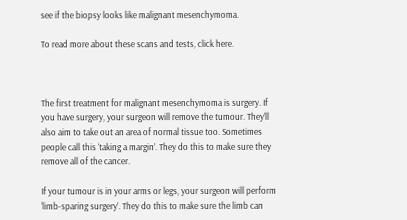see if the biopsy looks like malignant mesenchymoma.

To read more about these scans and tests, click here.



The first treatment for malignant mesenchymoma is surgery. If you have surgery, your surgeon will remove the tumour. They’ll also aim to take out an area of normal tissue too. Sometimes people call this ‘taking a margin’. They do this to make sure they remove all of the cancer.

If your tumour is in your arms or legs, your surgeon will perform ‘limb-sparing surgery’. They do this to make sure the limb can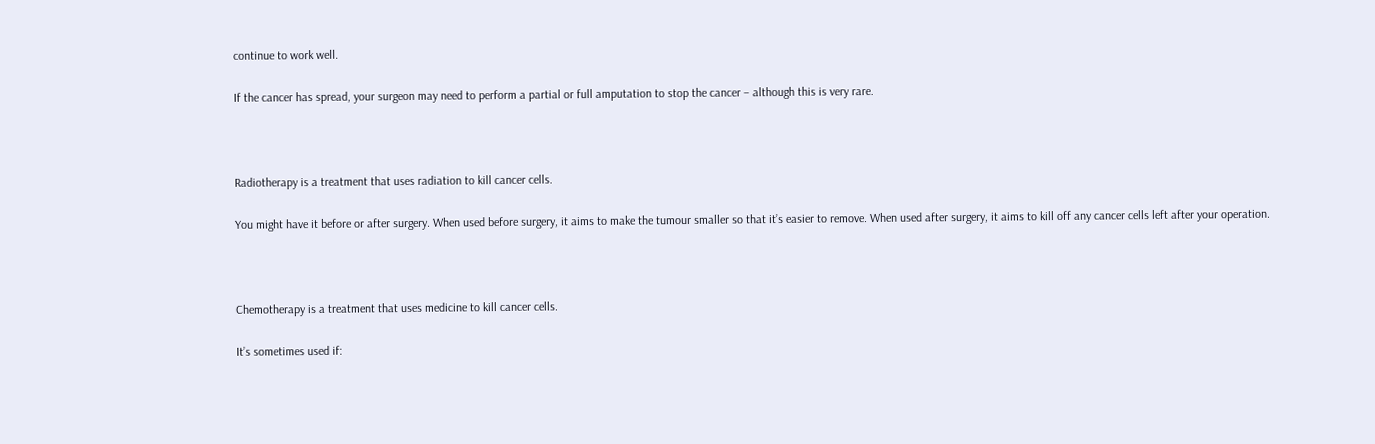continue to work well.

If the cancer has spread, your surgeon may need to perform a partial or full amputation to stop the cancer – although this is very rare.



Radiotherapy is a treatment that uses radiation to kill cancer cells.

You might have it before or after surgery. When used before surgery, it aims to make the tumour smaller so that it’s easier to remove. When used after surgery, it aims to kill off any cancer cells left after your operation.



Chemotherapy is a treatment that uses medicine to kill cancer cells.

It’s sometimes used if: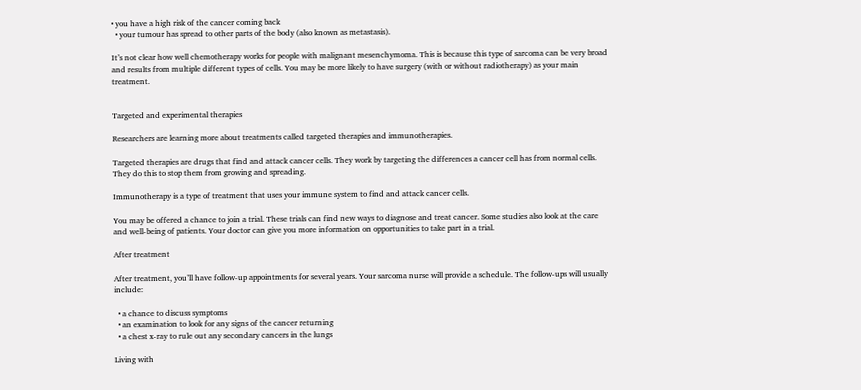• you have a high risk of the cancer coming back
  • your tumour has spread to other parts of the body (also known as metastasis).

It’s not clear how well chemotherapy works for people with malignant mesenchymoma. This is because this type of sarcoma can be very broad and results from multiple different types of cells. You may be more likely to have surgery (with or without radiotherapy) as your main treatment.


Targeted and experimental therapies

Researchers are learning more about treatments called targeted therapies and immunotherapies.

Targeted therapies are drugs that find and attack cancer cells. They work by targeting the differences a cancer cell has from normal cells. They do this to stop them from growing and spreading.

Immunotherapy is a type of treatment that uses your immune system to find and attack cancer cells.

You may be offered a chance to join a trial. These trials can find new ways to diagnose and treat cancer. Some studies also look at the care and well-being of patients. Your doctor can give you more information on opportunities to take part in a trial.

After treatment

After treatment, you’ll have follow-up appointments for several years. Your sarcoma nurse will provide a schedule. The follow-ups will usually include:

  • a chance to discuss symptoms
  • an examination to look for any signs of the cancer returning
  • a chest x-ray to rule out any secondary cancers in the lungs

Living with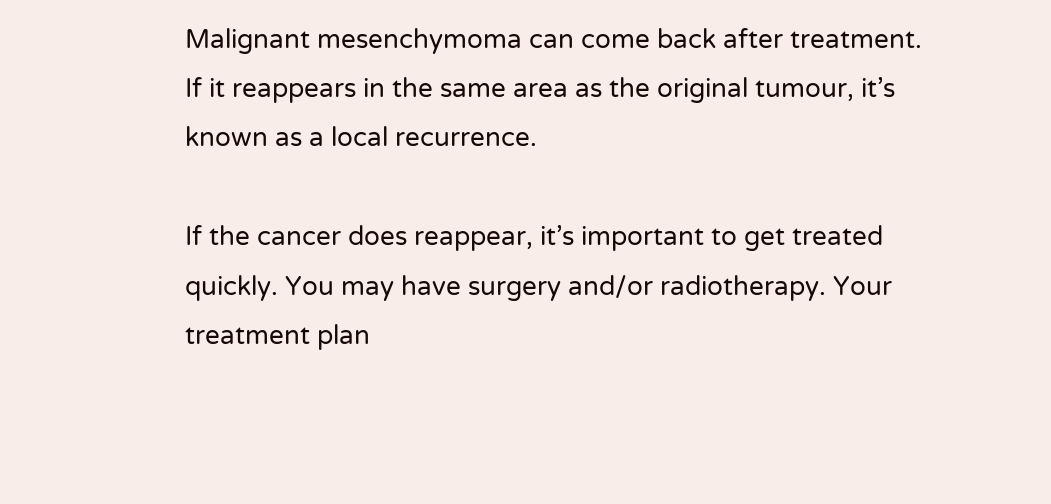Malignant mesenchymoma can come back after treatment. If it reappears in the same area as the original tumour, it’s known as a local recurrence.

If the cancer does reappear, it’s important to get treated quickly. You may have surgery and/or radiotherapy. Your treatment plan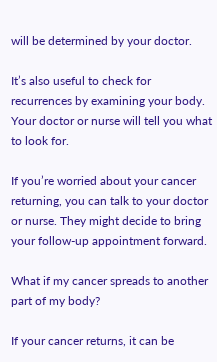will be determined by your doctor.

It’s also useful to check for recurrences by examining your body. Your doctor or nurse will tell you what to look for.

If you’re worried about your cancer returning, you can talk to your doctor or nurse. They might decide to bring your follow-up appointment forward.

What if my cancer spreads to another part of my body?

If your cancer returns, it can be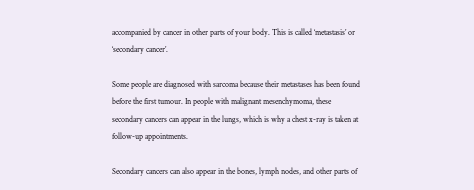accompanied by cancer in other parts of your body. This is called ‘metastasis’ or ‘secondary cancer’.

Some people are diagnosed with sarcoma because their metastases has been found before the first tumour. In people with malignant mesenchymoma, these secondary cancers can appear in the lungs, which is why a chest x-ray is taken at follow-up appointments.

Secondary cancers can also appear in the bones, lymph nodes, and other parts of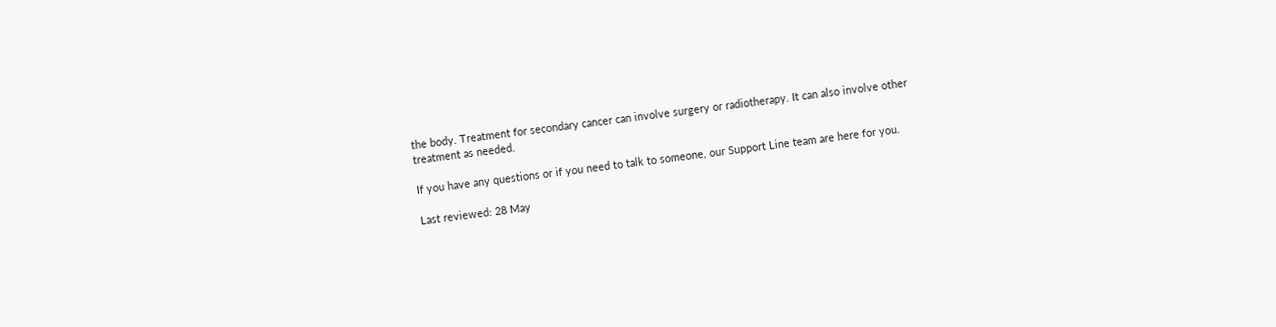the body. Treatment for secondary cancer can involve surgery or radiotherapy. It can also involve other treatment as needed.

If you have any questions or if you need to talk to someone, our Support Line team are here for you.

Last reviewed: 28 May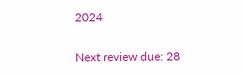2024

Next review due: 28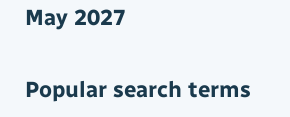May 2027


Popular search terms